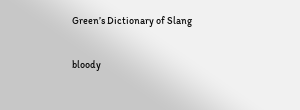Green’s Dictionary of Slang

bloody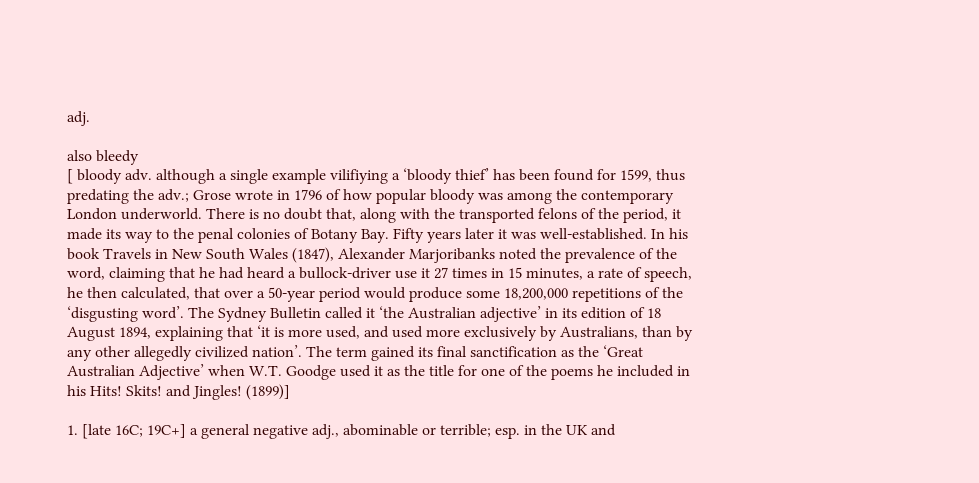adj.

also bleedy
[ bloody adv. although a single example vilifiying a ‘bloody thief’ has been found for 1599, thus predating the adv.; Grose wrote in 1796 of how popular bloody was among the contemporary London underworld. There is no doubt that, along with the transported felons of the period, it made its way to the penal colonies of Botany Bay. Fifty years later it was well-established. In his book Travels in New South Wales (1847), Alexander Marjoribanks noted the prevalence of the word, claiming that he had heard a bullock-driver use it 27 times in 15 minutes, a rate of speech, he then calculated, that over a 50-year period would produce some 18,200,000 repetitions of the ‘disgusting word’. The Sydney Bulletin called it ‘the Australian adjective’ in its edition of 18 August 1894, explaining that ‘it is more used, and used more exclusively by Australians, than by any other allegedly civilized nation’. The term gained its final sanctification as the ‘Great Australian Adjective’ when W.T. Goodge used it as the title for one of the poems he included in his Hits! Skits! and Jingles! (1899)]

1. [late 16C; 19C+] a general negative adj., abominable or terrible; esp. in the UK and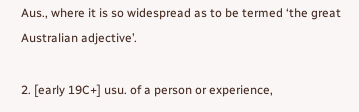Aus., where it is so widespread as to be termed ‘the great Australian adjective’.

2. [early 19C+] usu. of a person or experience,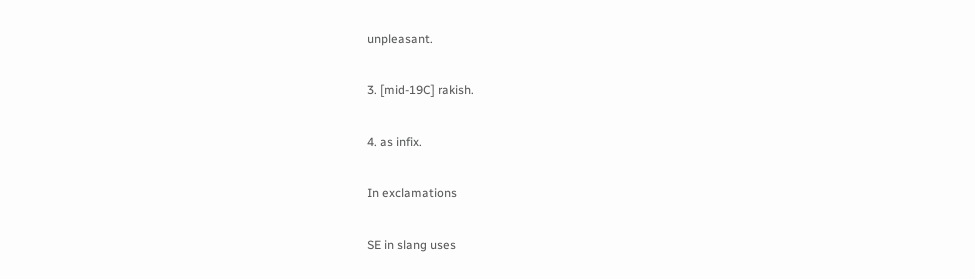unpleasant.

3. [mid-19C] rakish.

4. as infix.

In exclamations

SE in slang uses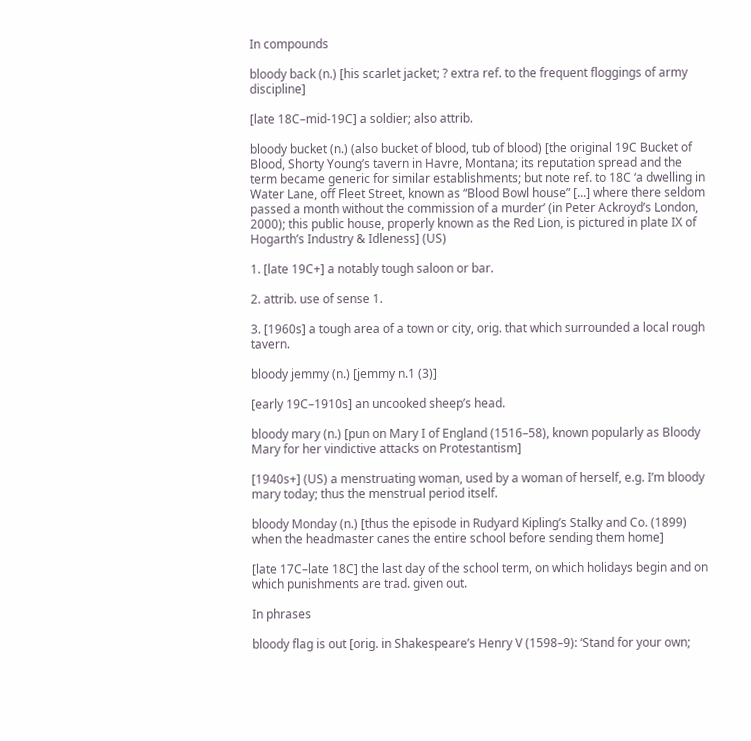In compounds

bloody back (n.) [his scarlet jacket; ? extra ref. to the frequent floggings of army discipline]

[late 18C–mid-19C] a soldier; also attrib.

bloody bucket (n.) (also bucket of blood, tub of blood) [the original 19C Bucket of Blood, Shorty Young’s tavern in Havre, Montana; its reputation spread and the term became generic for similar establishments; but note ref. to 18C ‘a dwelling in Water Lane, off Fleet Street, known as “Blood Bowl house” [...] where there seldom passed a month without the commission of a murder’ (in Peter Ackroyd’s London, 2000); this public house, properly known as the Red Lion, is pictured in plate IX of Hogarth’s Industry & Idleness] (US)

1. [late 19C+] a notably tough saloon or bar.

2. attrib. use of sense 1.

3. [1960s] a tough area of a town or city, orig. that which surrounded a local rough tavern.

bloody jemmy (n.) [jemmy n.1 (3)]

[early 19C–1910s] an uncooked sheep’s head.

bloody mary (n.) [pun on Mary I of England (1516–58), known popularly as Bloody Mary for her vindictive attacks on Protestantism]

[1940s+] (US) a menstruating woman, used by a woman of herself, e.g. I’m bloody mary today; thus the menstrual period itself.

bloody Monday (n.) [thus the episode in Rudyard Kipling’s Stalky and Co. (1899) when the headmaster canes the entire school before sending them home]

[late 17C–late 18C] the last day of the school term, on which holidays begin and on which punishments are trad. given out.

In phrases

bloody flag is out [orig. in Shakespeare’s Henry V (1598–9): ‘Stand for your own;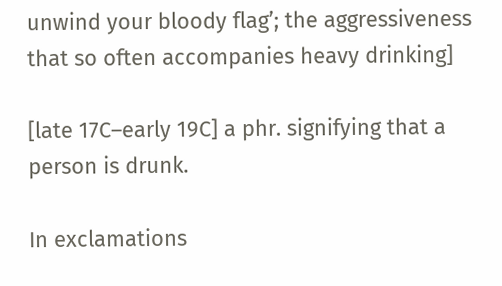unwind your bloody flag’; the aggressiveness that so often accompanies heavy drinking]

[late 17C–early 19C] a phr. signifying that a person is drunk.

In exclamations